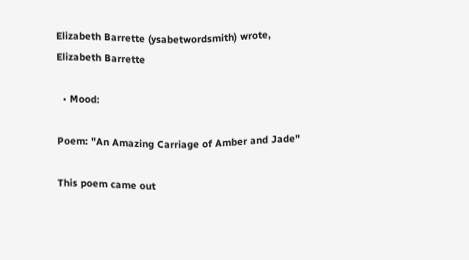Elizabeth Barrette (ysabetwordsmith) wrote,
Elizabeth Barrette

  • Mood:

Poem: "An Amazing Carriage of Amber and Jade"

This poem came out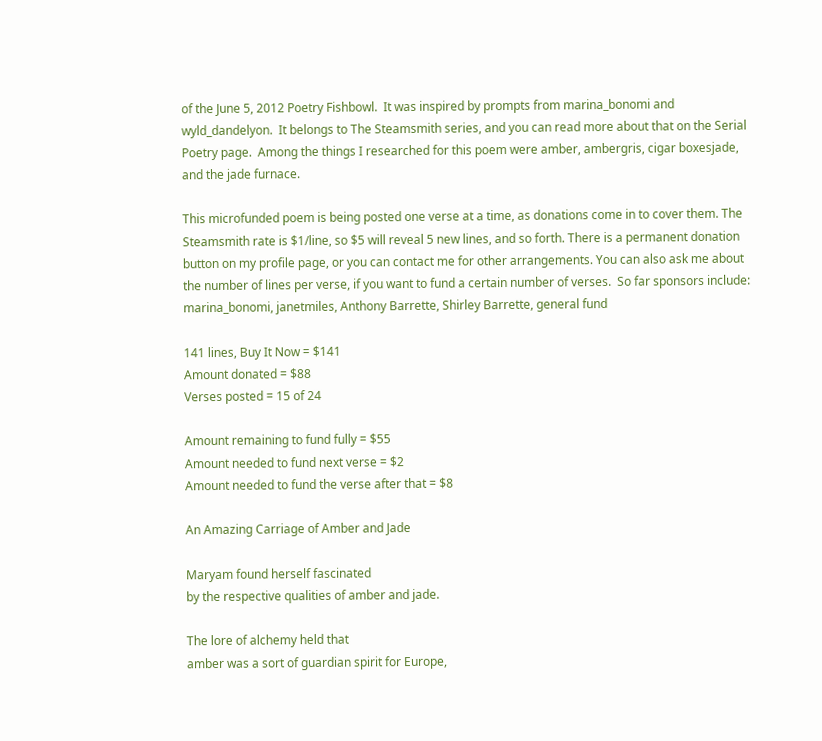of the June 5, 2012 Poetry Fishbowl.  It was inspired by prompts from marina_bonomi and wyld_dandelyon.  It belongs to The Steamsmith series, and you can read more about that on the Serial Poetry page.  Among the things I researched for this poem were amber, ambergris, cigar boxesjade, and the jade furnace.

This microfunded poem is being posted one verse at a time, as donations come in to cover them. The Steamsmith rate is $1/line, so $5 will reveal 5 new lines, and so forth. There is a permanent donation button on my profile page, or you can contact me for other arrangements. You can also ask me about the number of lines per verse, if you want to fund a certain number of verses.  So far sponsors include: marina_bonomi, janetmiles, Anthony Barrette, Shirley Barrette, general fund

141 lines, Buy It Now = $141
Amount donated = $88
Verses posted = 15 of 24

Amount remaining to fund fully = $55
Amount needed to fund next verse = $2
Amount needed to fund the verse after that = $8

An Amazing Carriage of Amber and Jade

Maryam found herself fascinated
by the respective qualities of amber and jade.

The lore of alchemy held that
amber was a sort of guardian spirit for Europe,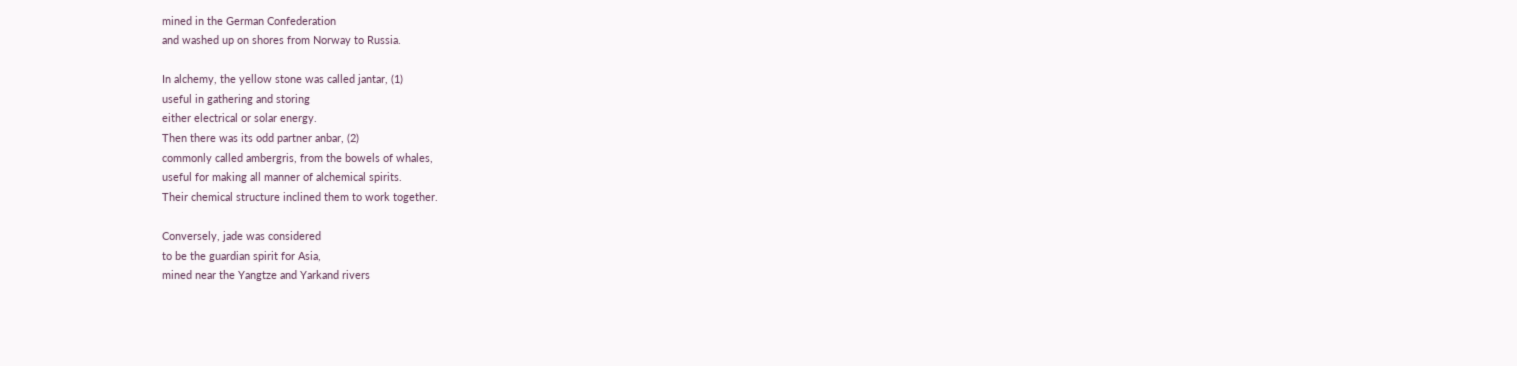mined in the German Confederation
and washed up on shores from Norway to Russia.

In alchemy, the yellow stone was called jantar, (1)
useful in gathering and storing
either electrical or solar energy.
Then there was its odd partner anbar, (2)
commonly called ambergris, from the bowels of whales,
useful for making all manner of alchemical spirits.
Their chemical structure inclined them to work together.

Conversely, jade was considered
to be the guardian spirit for Asia,
mined near the Yangtze and Yarkand rivers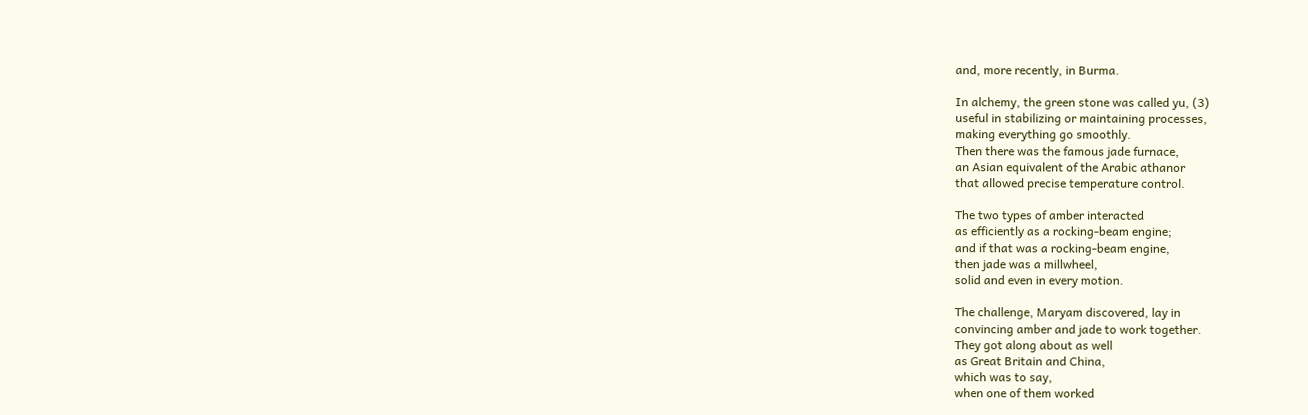and, more recently, in Burma.

In alchemy, the green stone was called yu, (3)
useful in stabilizing or maintaining processes,
making everything go smoothly.
Then there was the famous jade furnace,
an Asian equivalent of the Arabic athanor
that allowed precise temperature control.

The two types of amber interacted
as efficiently as a rocking-beam engine;
and if that was a rocking-beam engine,
then jade was a millwheel,
solid and even in every motion.

The challenge, Maryam discovered, lay in
convincing amber and jade to work together.
They got along about as well
as Great Britain and China,
which was to say,
when one of them worked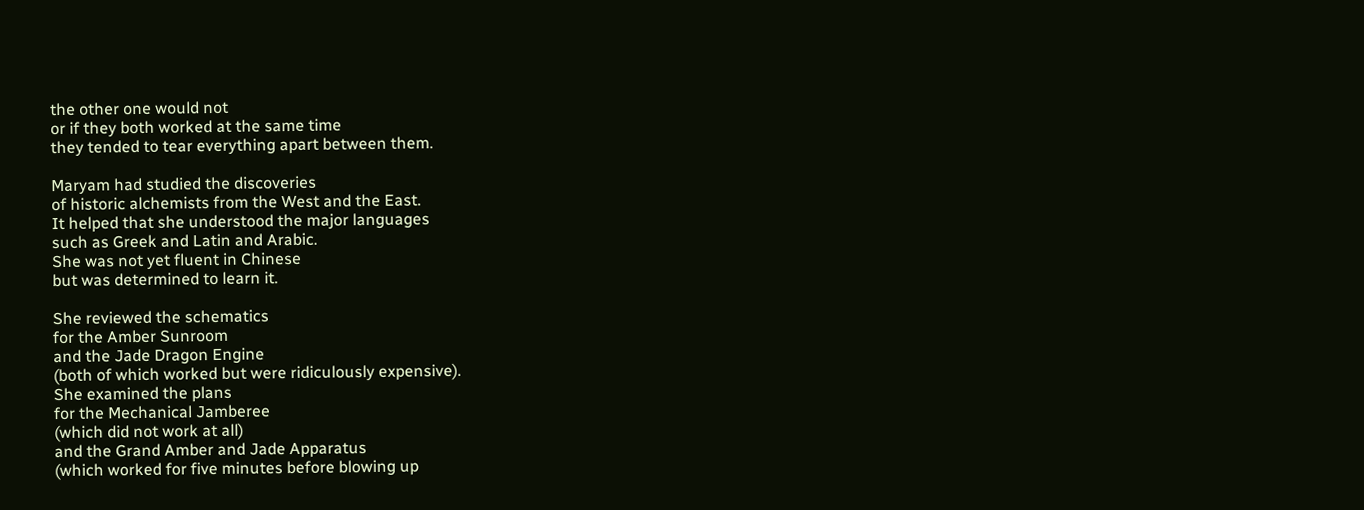the other one would not
or if they both worked at the same time
they tended to tear everything apart between them.

Maryam had studied the discoveries
of historic alchemists from the West and the East.
It helped that she understood the major languages
such as Greek and Latin and Arabic.
She was not yet fluent in Chinese
but was determined to learn it.

She reviewed the schematics
for the Amber Sunroom
and the Jade Dragon Engine
(both of which worked but were ridiculously expensive).
She examined the plans
for the Mechanical Jamberee
(which did not work at all)
and the Grand Amber and Jade Apparatus
(which worked for five minutes before blowing up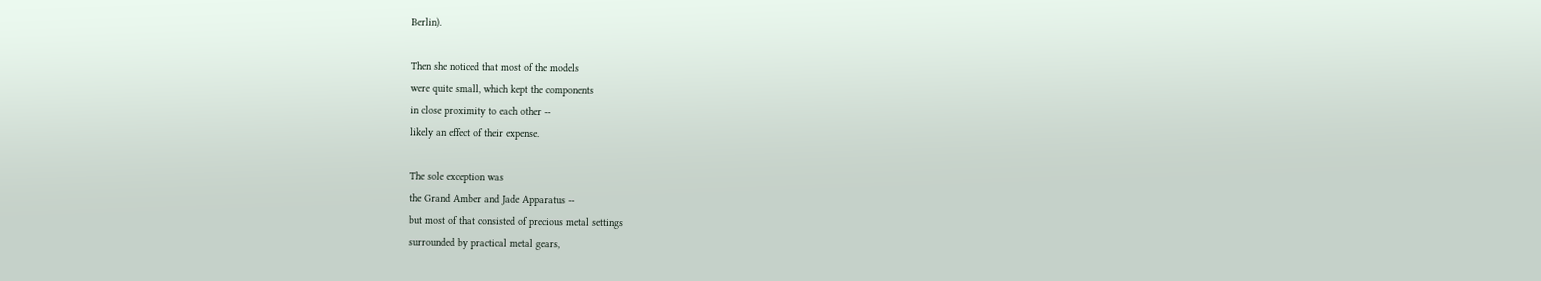Berlin).

Then she noticed that most of the models
were quite small, which kept the components
in close proximity to each other --
likely an effect of their expense.

The sole exception was
the Grand Amber and Jade Apparatus --
but most of that consisted of precious metal settings
surrounded by practical metal gears,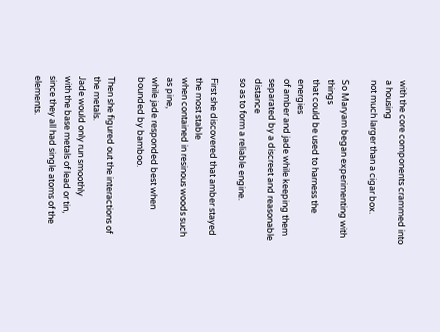with the core components crammed into a housing
not much larger than a cigar box.

So Maryam began experimenting with things
that could be used to harness the energies
of amber and jade while keeping them
separated by a discreet and reasonable distance
so as to form a reliable engine.

First she discovered that amber stayed the most stable
when contained in resinous woods such as pine,
while jade responded best when bounded by bamboo.

Then she figured out the interactions of the metals.
Jade would only run smoothly
with the base metals of lead or tin,
since they all had single atoms of the elements.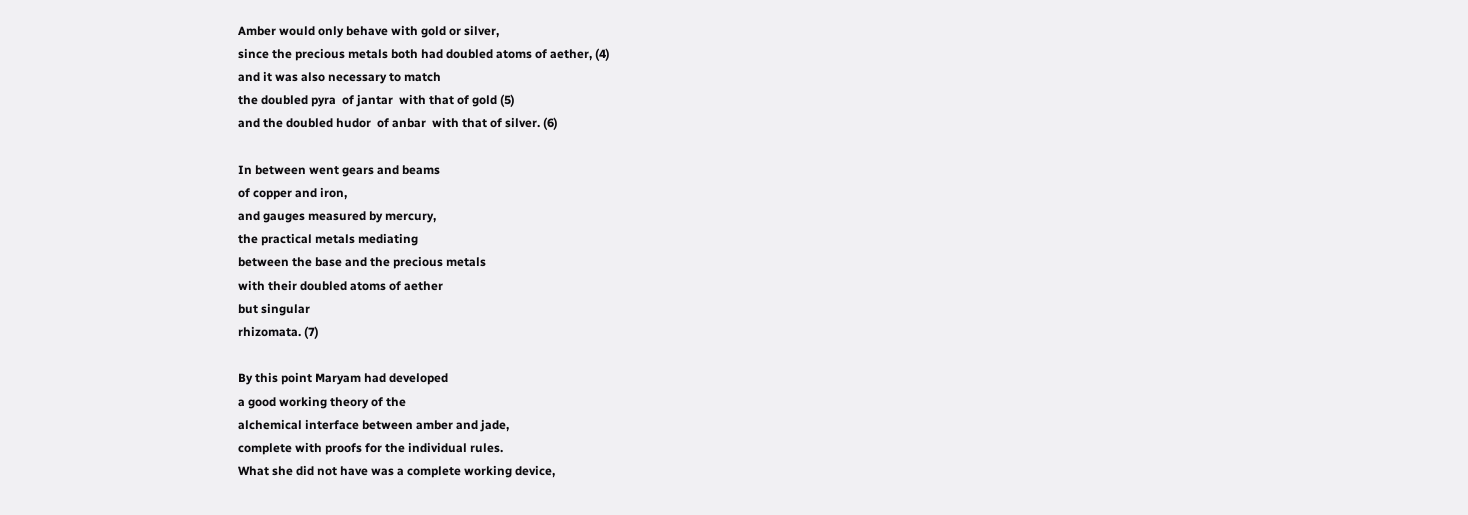Amber would only behave with gold or silver,
since the precious metals both had doubled atoms of aether, (4)
and it was also necessary to match
the doubled pyra  of jantar  with that of gold (5)
and the doubled hudor  of anbar  with that of silver. (6)

In between went gears and beams
of copper and iron,
and gauges measured by mercury,
the practical metals mediating
between the base and the precious metals
with their doubled atoms of aether
but singular
rhizomata. (7)

By this point Maryam had developed
a good working theory of the
alchemical interface between amber and jade,
complete with proofs for the individual rules.
What she did not have was a complete working device,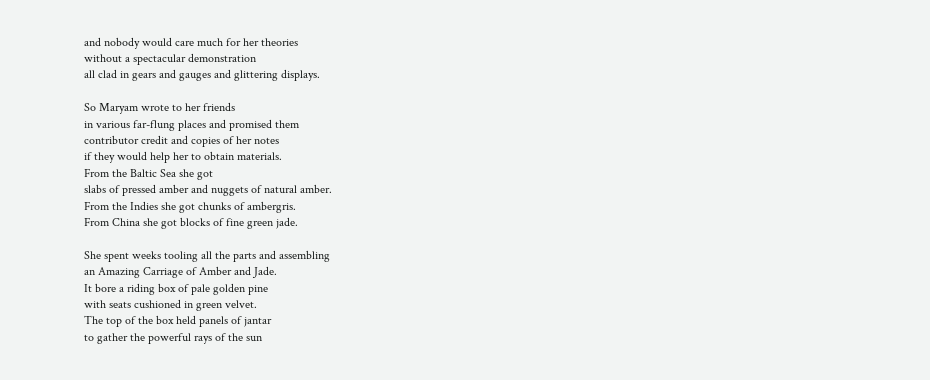and nobody would care much for her theories
without a spectacular demonstration
all clad in gears and gauges and glittering displays.

So Maryam wrote to her friends
in various far-flung places and promised them
contributor credit and copies of her notes
if they would help her to obtain materials.
From the Baltic Sea she got
slabs of pressed amber and nuggets of natural amber.
From the Indies she got chunks of ambergris.
From China she got blocks of fine green jade.

She spent weeks tooling all the parts and assembling
an Amazing Carriage of Amber and Jade.
It bore a riding box of pale golden pine
with seats cushioned in green velvet.
The top of the box held panels of jantar
to gather the powerful rays of the sun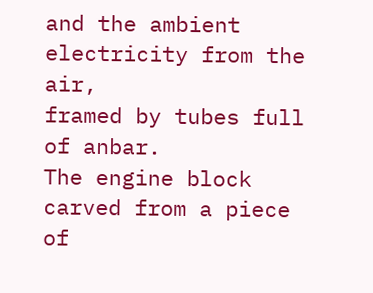and the ambient electricity from the air,
framed by tubes full of anbar.
The engine block carved from a piece of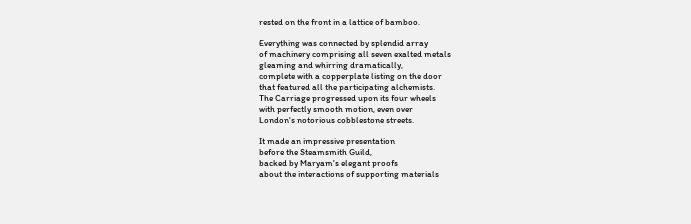rested on the front in a lattice of bamboo.

Everything was connected by splendid array
of machinery comprising all seven exalted metals
gleaming and whirring dramatically,
complete with a copperplate listing on the door
that featured all the participating alchemists.
The Carriage progressed upon its four wheels
with perfectly smooth motion, even over
London's notorious cobblestone streets.

It made an impressive presentation
before the Steamsmith Guild,
backed by Maryam's elegant proofs
about the interactions of supporting materials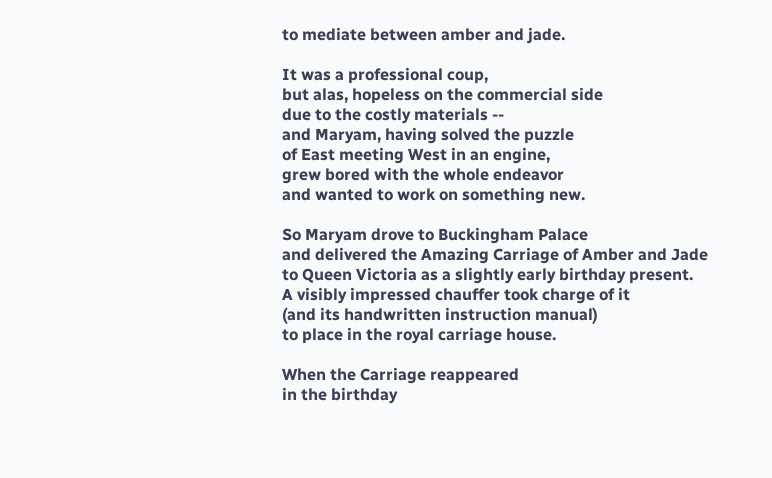to mediate between amber and jade.

It was a professional coup,
but alas, hopeless on the commercial side
due to the costly materials --
and Maryam, having solved the puzzle
of East meeting West in an engine,
grew bored with the whole endeavor
and wanted to work on something new.

So Maryam drove to Buckingham Palace
and delivered the Amazing Carriage of Amber and Jade
to Queen Victoria as a slightly early birthday present.
A visibly impressed chauffer took charge of it
(and its handwritten instruction manual)
to place in the royal carriage house.

When the Carriage reappeared
in the birthday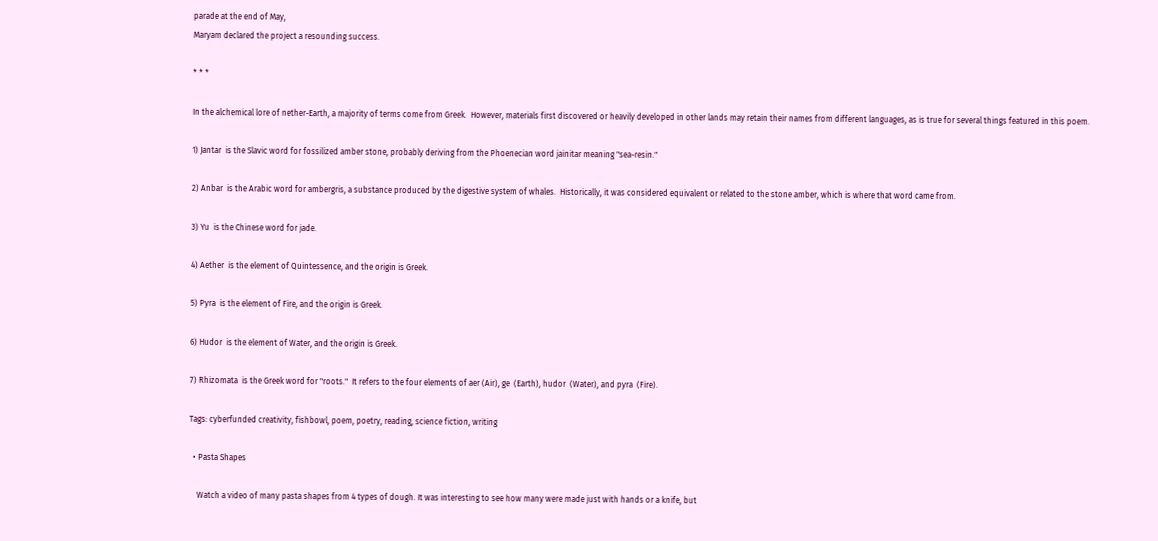parade at the end of May,
Maryam declared the project a resounding success.

* * *

In the alchemical lore of nether-Earth, a majority of terms come from Greek.  However, materials first discovered or heavily developed in other lands may retain their names from different languages, as is true for several things featured in this poem.

1) Jantar  is the Slavic word for fossilized amber stone, probably deriving from the Phoenecian word jainitar meaning "sea-resin."

2) Anbar  is the Arabic word for ambergris, a substance produced by the digestive system of whales.  Historically, it was considered equivalent or related to the stone amber, which is where that word came from.

3) Yu  is the Chinese word for jade.

4) Aether  is the element of Quintessence, and the origin is Greek.

5) Pyra  is the element of Fire, and the origin is Greek.

6) Hudor  is the element of Water, and the origin is Greek.

7) Rhizomata  is the Greek word for "roots."  It refers to the four elements of aer (Air), ge  (Earth), hudor  (Water), and pyra  (Fire).

Tags: cyberfunded creativity, fishbowl, poem, poetry, reading, science fiction, writing

  • Pasta Shapes

    Watch a video of many pasta shapes from 4 types of dough. It was interesting to see how many were made just with hands or a knife, but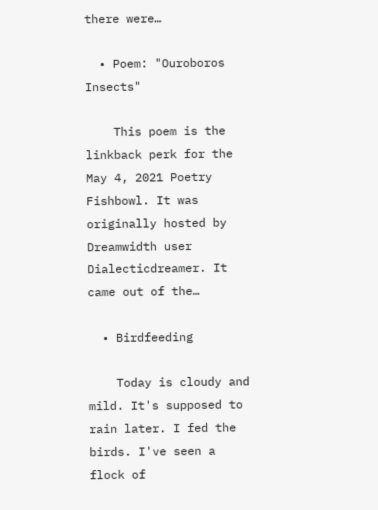there were…

  • Poem: "Ouroboros Insects"

    This poem is the linkback perk for the May 4, 2021 Poetry Fishbowl. It was originally hosted by Dreamwidth user Dialecticdreamer. It came out of the…

  • Birdfeeding

    Today is cloudy and mild. It's supposed to rain later. I fed the birds. I've seen a flock of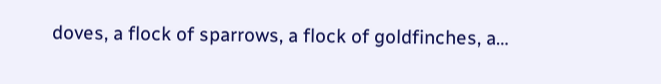doves, a flock of sparrows, a flock of goldfinches, a…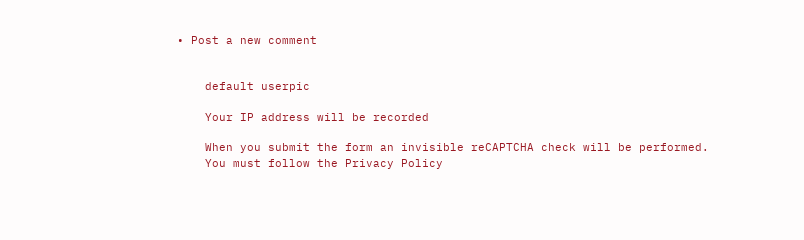• Post a new comment


    default userpic

    Your IP address will be recorded

    When you submit the form an invisible reCAPTCHA check will be performed.
    You must follow the Privacy Policy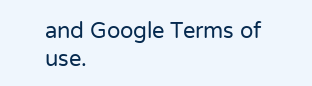and Google Terms of use.